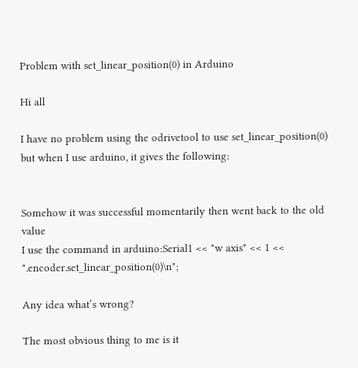Problem with set_linear_position(0) in Arduino

Hi all

I have no problem using the odrivetool to use set_linear_position(0) but when I use arduino, it gives the following:


Somehow it was successful momentarily then went back to the old value
I use the command in arduino:Serial1 << "w axis" << 1 << ".encoder.set_linear_position(0)\n";

Any idea what’s wrong?

The most obvious thing to me is it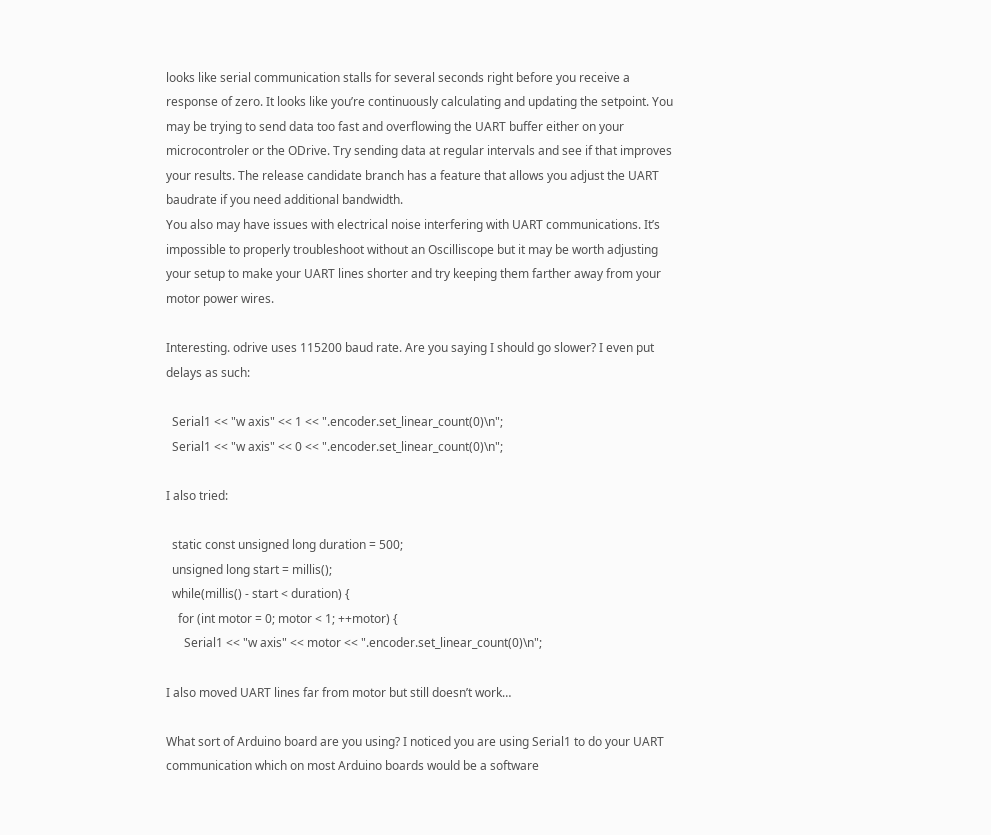looks like serial communication stalls for several seconds right before you receive a response of zero. It looks like you’re continuously calculating and updating the setpoint. You may be trying to send data too fast and overflowing the UART buffer either on your microcontroler or the ODrive. Try sending data at regular intervals and see if that improves your results. The release candidate branch has a feature that allows you adjust the UART baudrate if you need additional bandwidth.
You also may have issues with electrical noise interfering with UART communications. It’s impossible to properly troubleshoot without an Oscilliscope but it may be worth adjusting your setup to make your UART lines shorter and try keeping them farther away from your motor power wires.

Interesting. odrive uses 115200 baud rate. Are you saying I should go slower? I even put delays as such:

  Serial1 << "w axis" << 1 << ".encoder.set_linear_count(0)\n";
  Serial1 << "w axis" << 0 << ".encoder.set_linear_count(0)\n";

I also tried:

  static const unsigned long duration = 500;
  unsigned long start = millis();
  while(millis() - start < duration) {
    for (int motor = 0; motor < 1; ++motor) {
      Serial1 << "w axis" << motor << ".encoder.set_linear_count(0)\n";

I also moved UART lines far from motor but still doesn’t work…

What sort of Arduino board are you using? I noticed you are using Serial1 to do your UART communication which on most Arduino boards would be a software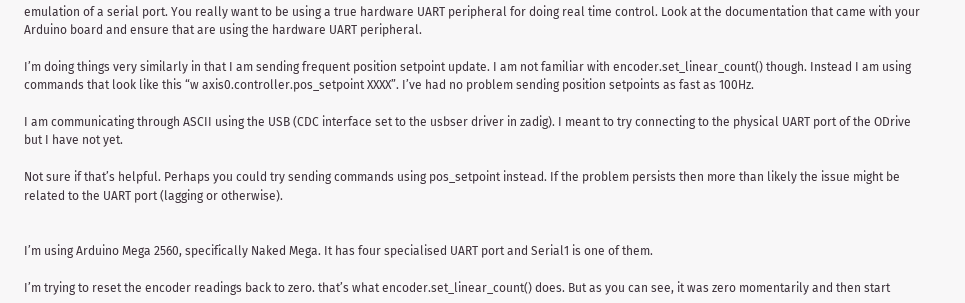emulation of a serial port. You really want to be using a true hardware UART peripheral for doing real time control. Look at the documentation that came with your Arduino board and ensure that are using the hardware UART peripheral.

I’m doing things very similarly in that I am sending frequent position setpoint update. I am not familiar with encoder.set_linear_count() though. Instead I am using commands that look like this “w axis0.controller.pos_setpoint XXXX”. I’ve had no problem sending position setpoints as fast as 100Hz.

I am communicating through ASCII using the USB (CDC interface set to the usbser driver in zadig). I meant to try connecting to the physical UART port of the ODrive but I have not yet.

Not sure if that’s helpful. Perhaps you could try sending commands using pos_setpoint instead. If the problem persists then more than likely the issue might be related to the UART port (lagging or otherwise).


I’m using Arduino Mega 2560, specifically Naked Mega. It has four specialised UART port and Serial1 is one of them.

I’m trying to reset the encoder readings back to zero. that’s what encoder.set_linear_count() does. But as you can see, it was zero momentarily and then start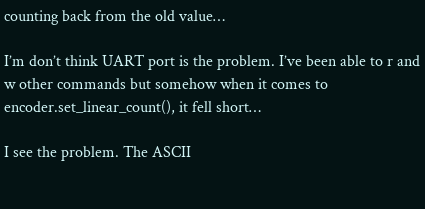counting back from the old value…

I’m don’t think UART port is the problem. I’ve been able to r and w other commands but somehow when it comes to encoder.set_linear_count(), it fell short…

I see the problem. The ASCII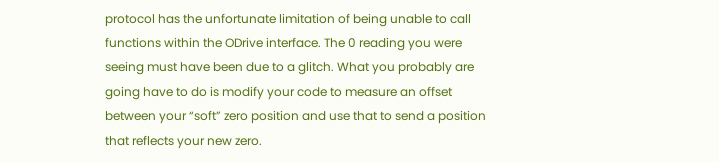protocol has the unfortunate limitation of being unable to call functions within the ODrive interface. The 0 reading you were seeing must have been due to a glitch. What you probably are going have to do is modify your code to measure an offset between your “soft” zero position and use that to send a position that reflects your new zero.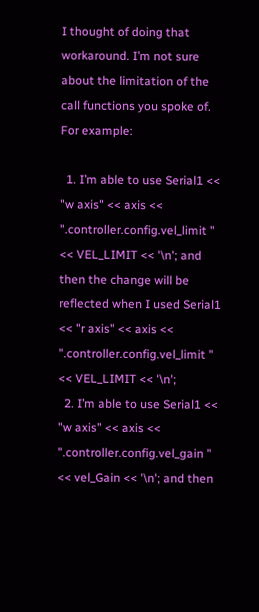I thought of doing that workaround. I’m not sure about the limitation of the call functions you spoke of. For example:

  1. I’m able to use Serial1 << "w axis" << axis << ".controller.config.vel_limit " << VEL_LIMIT << '\n'; and then the change will be reflected when I used Serial1 << "r axis" << axis << ".controller.config.vel_limit " << VEL_LIMIT << '\n';
  2. I’m able to use Serial1 << "w axis" << axis << ".controller.config.vel_gain " << vel_Gain << '\n'; and then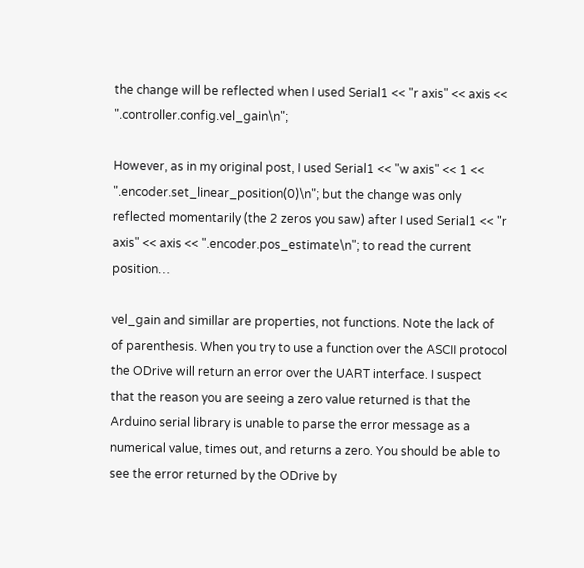the change will be reflected when I used Serial1 << "r axis" << axis << ".controller.config.vel_gain\n";

However, as in my original post, I used Serial1 << "w axis" << 1 << ".encoder.set_linear_position(0)\n"; but the change was only reflected momentarily (the 2 zeros you saw) after I used Serial1 << "r axis" << axis << ".encoder.pos_estimate\n"; to read the current position…

vel_gain and simillar are properties, not functions. Note the lack of of parenthesis. When you try to use a function over the ASCII protocol the ODrive will return an error over the UART interface. I suspect that the reason you are seeing a zero value returned is that the Arduino serial library is unable to parse the error message as a numerical value, times out, and returns a zero. You should be able to see the error returned by the ODrive by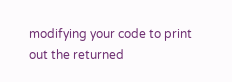modifying your code to print out the returned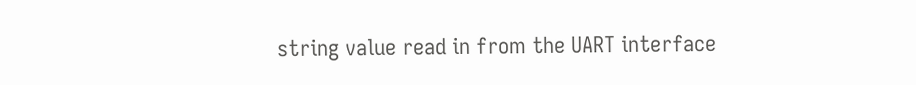string value read in from the UART interface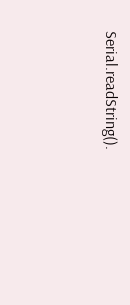Serial.readString().